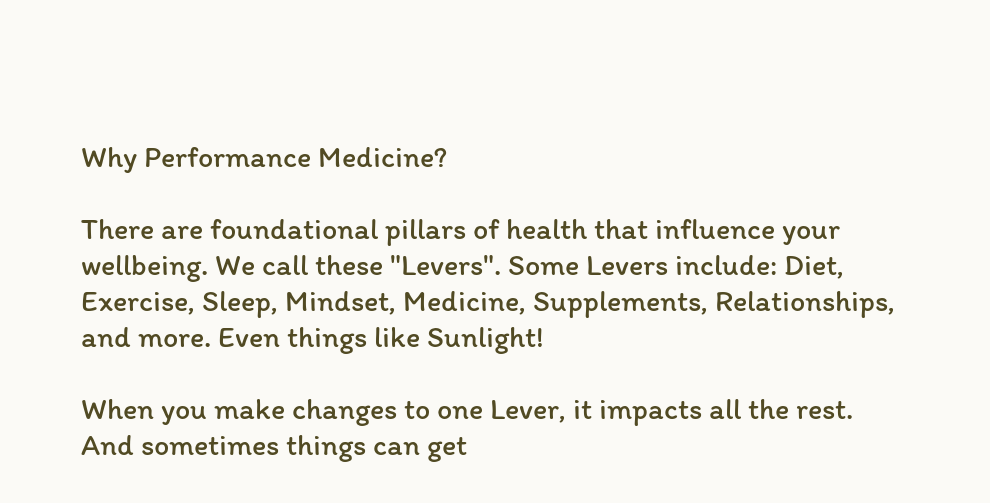Why Performance Medicine?

There are foundational pillars of health that influence your wellbeing. We call these "Levers". Some Levers include: Diet, Exercise, Sleep, Mindset, Medicine, Supplements, Relationships, and more. Even things like Sunlight!

When you make changes to one Lever, it impacts all the rest. And sometimes things can get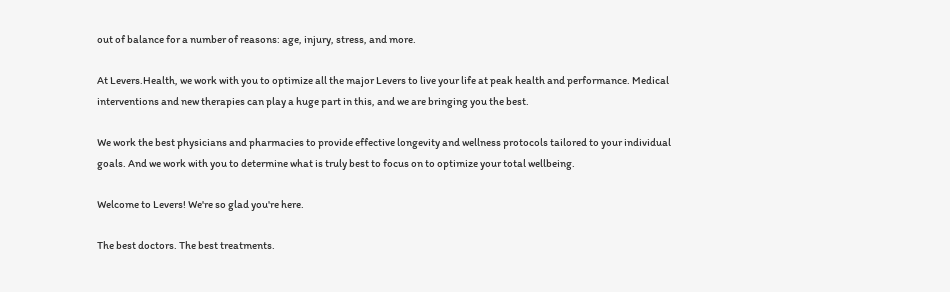out of balance for a number of reasons: age, injury, stress, and more.

At Levers.Health, we work with you to optimize all the major Levers to live your life at peak health and performance. Medical interventions and new therapies can play a huge part in this, and we are bringing you the best.

We work the best physicians and pharmacies to provide effective longevity and wellness protocols tailored to your individual goals. And we work with you to determine what is truly best to focus on to optimize your total wellbeing.

Welcome to Levers! We're so glad you're here.

The best doctors. The best treatments.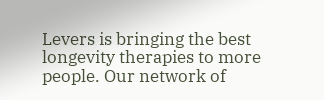Levers is bringing the best longevity therapies to more people. Our network of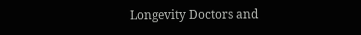Longevity Doctors and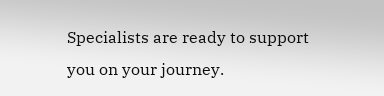Specialists are ready to support you on your journey.